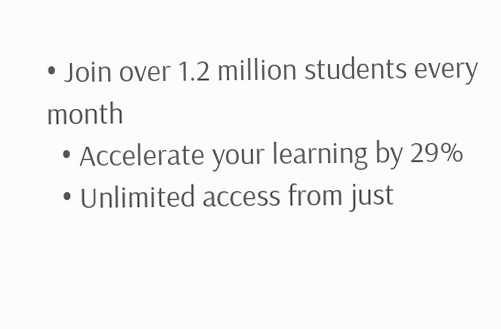• Join over 1.2 million students every month
  • Accelerate your learning by 29%
  • Unlimited access from just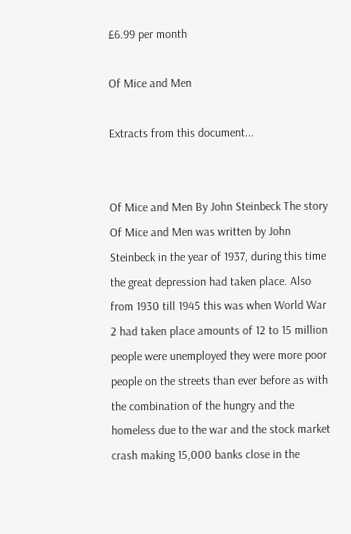£6.99 per month

Of Mice and Men

Extracts from this document...


Of Mice and Men By John Steinbeck The story Of Mice and Men was written by John Steinbeck in the year of 1937, during this time the great depression had taken place. Also from 1930 till 1945 this was when World War 2 had taken place amounts of 12 to 15 million people were unemployed they were more poor people on the streets than ever before as with the combination of the hungry and the homeless due to the war and the stock market crash making 15,000 banks close in the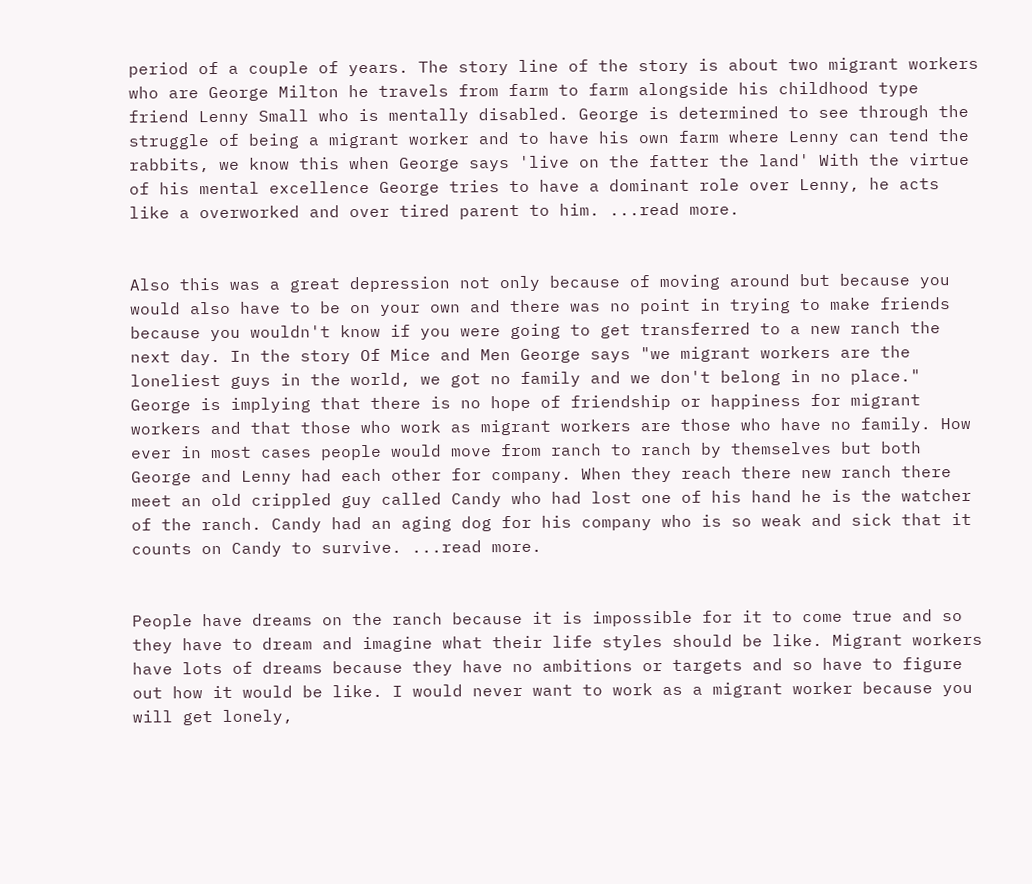period of a couple of years. The story line of the story is about two migrant workers who are George Milton he travels from farm to farm alongside his childhood type friend Lenny Small who is mentally disabled. George is determined to see through the struggle of being a migrant worker and to have his own farm where Lenny can tend the rabbits, we know this when George says 'live on the fatter the land' With the virtue of his mental excellence George tries to have a dominant role over Lenny, he acts like a overworked and over tired parent to him. ...read more.


Also this was a great depression not only because of moving around but because you would also have to be on your own and there was no point in trying to make friends because you wouldn't know if you were going to get transferred to a new ranch the next day. In the story Of Mice and Men George says "we migrant workers are the loneliest guys in the world, we got no family and we don't belong in no place." George is implying that there is no hope of friendship or happiness for migrant workers and that those who work as migrant workers are those who have no family. How ever in most cases people would move from ranch to ranch by themselves but both George and Lenny had each other for company. When they reach there new ranch there meet an old crippled guy called Candy who had lost one of his hand he is the watcher of the ranch. Candy had an aging dog for his company who is so weak and sick that it counts on Candy to survive. ...read more.


People have dreams on the ranch because it is impossible for it to come true and so they have to dream and imagine what their life styles should be like. Migrant workers have lots of dreams because they have no ambitions or targets and so have to figure out how it would be like. I would never want to work as a migrant worker because you will get lonely,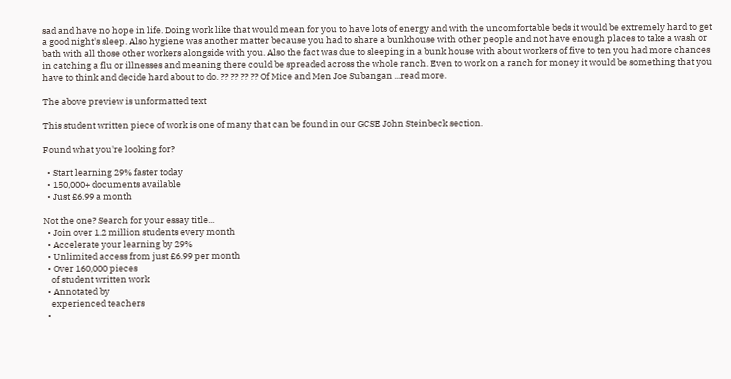sad and have no hope in life. Doing work like that would mean for you to have lots of energy and with the uncomfortable beds it would be extremely hard to get a good night's sleep. Also hygiene was another matter because you had to share a bunkhouse with other people and not have enough places to take a wash or bath with all those other workers alongside with you. Also the fact was due to sleeping in a bunk house with about workers of five to ten you had more chances in catching a flu or illnesses and meaning there could be spreaded across the whole ranch. Even to work on a ranch for money it would be something that you have to think and decide hard about to do. ?? ?? ?? ?? Of Mice and Men Joe Subangan ...read more.

The above preview is unformatted text

This student written piece of work is one of many that can be found in our GCSE John Steinbeck section.

Found what you're looking for?

  • Start learning 29% faster today
  • 150,000+ documents available
  • Just £6.99 a month

Not the one? Search for your essay title...
  • Join over 1.2 million students every month
  • Accelerate your learning by 29%
  • Unlimited access from just £6.99 per month
  • Over 160,000 pieces
    of student written work
  • Annotated by
    experienced teachers
  •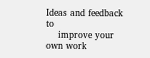Ideas and feedback to
    improve your own work